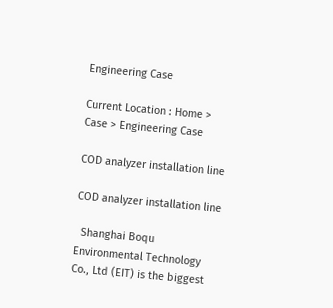Engineering Case

Current Location : Home > Case > Engineering Case

COD analyzer installation line

COD analyzer installation line

  Shanghai Boqu Environmental Technology Co., Ltd (EIT) is the biggest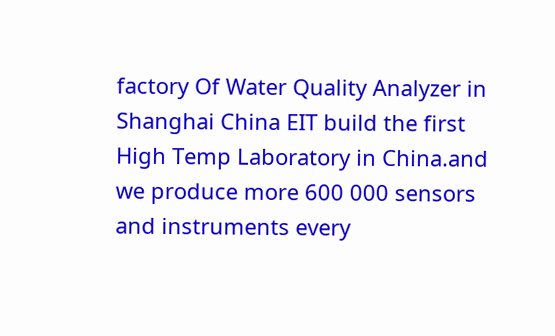factory Of Water Quality Analyzer in Shanghai China EIT build the first High Temp Laboratory in China.and we produce more 600 000 sensors and instruments every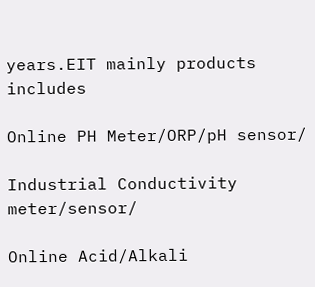years.EIT mainly products includes

Online PH Meter/ORP/pH sensor/

Industrial Conductivity meter/sensor/

Online Acid/Alkali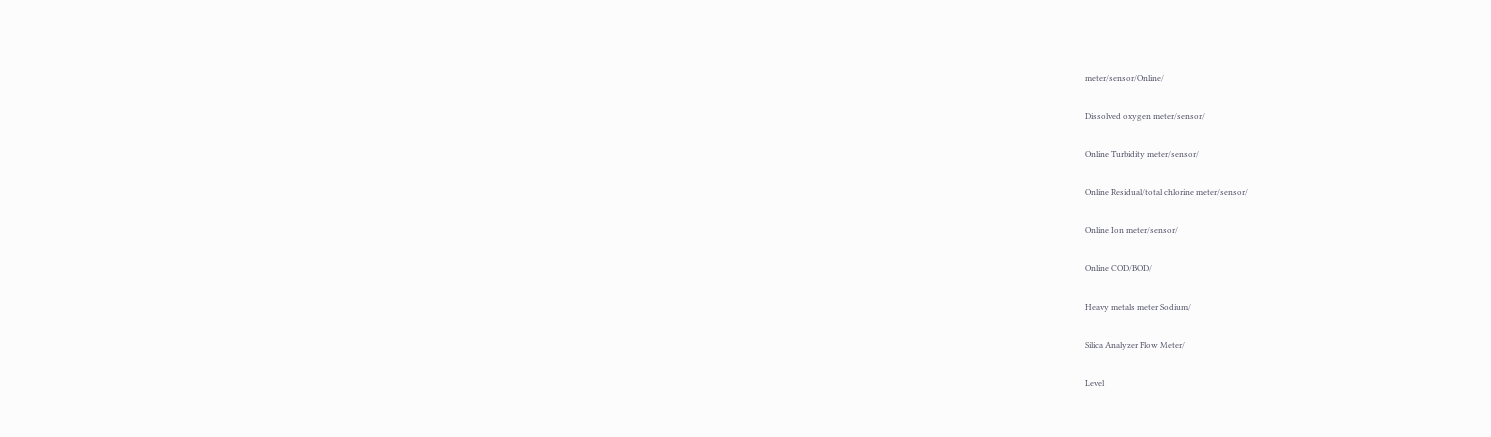meter/sensor/Online/

Dissolved oxygen meter/sensor/

Online Turbidity meter/sensor/

Online Residual/total chlorine meter/sensor/

Online Ion meter/sensor/

Online COD/BOD/

Heavy metals meter Sodium/

Silica Analyzer Flow Meter/

Level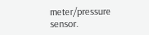meter/pressure sensor.